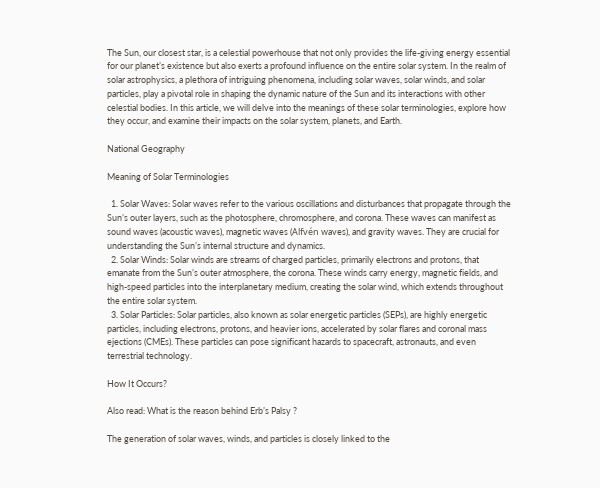The Sun, our closest star, is a celestial powerhouse that not only provides the life-giving energy essential for our planet’s existence but also exerts a profound influence on the entire solar system. In the realm of solar astrophysics, a plethora of intriguing phenomena, including solar waves, solar winds, and solar particles, play a pivotal role in shaping the dynamic nature of the Sun and its interactions with other celestial bodies. In this article, we will delve into the meanings of these solar terminologies, explore how they occur, and examine their impacts on the solar system, planets, and Earth.

National Geography

Meaning of Solar Terminologies

  1. Solar Waves: Solar waves refer to the various oscillations and disturbances that propagate through the Sun’s outer layers, such as the photosphere, chromosphere, and corona. These waves can manifest as sound waves (acoustic waves), magnetic waves (Alfvén waves), and gravity waves. They are crucial for understanding the Sun’s internal structure and dynamics.
  2. Solar Winds: Solar winds are streams of charged particles, primarily electrons and protons, that emanate from the Sun’s outer atmosphere, the corona. These winds carry energy, magnetic fields, and high-speed particles into the interplanetary medium, creating the solar wind, which extends throughout the entire solar system.
  3. Solar Particles: Solar particles, also known as solar energetic particles (SEPs), are highly energetic particles, including electrons, protons, and heavier ions, accelerated by solar flares and coronal mass ejections (CMEs). These particles can pose significant hazards to spacecraft, astronauts, and even terrestrial technology.

How It Occurs?

Also read: What is the reason behind Erb’s Palsy ?

The generation of solar waves, winds, and particles is closely linked to the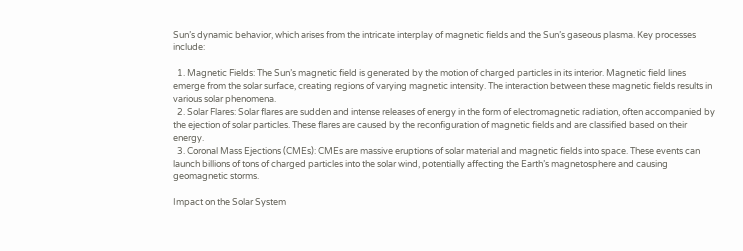Sun’s dynamic behavior, which arises from the intricate interplay of magnetic fields and the Sun’s gaseous plasma. Key processes include:

  1. Magnetic Fields: The Sun’s magnetic field is generated by the motion of charged particles in its interior. Magnetic field lines emerge from the solar surface, creating regions of varying magnetic intensity. The interaction between these magnetic fields results in various solar phenomena.
  2. Solar Flares: Solar flares are sudden and intense releases of energy in the form of electromagnetic radiation, often accompanied by the ejection of solar particles. These flares are caused by the reconfiguration of magnetic fields and are classified based on their energy.
  3. Coronal Mass Ejections (CMEs): CMEs are massive eruptions of solar material and magnetic fields into space. These events can launch billions of tons of charged particles into the solar wind, potentially affecting the Earth’s magnetosphere and causing geomagnetic storms.

Impact on the Solar System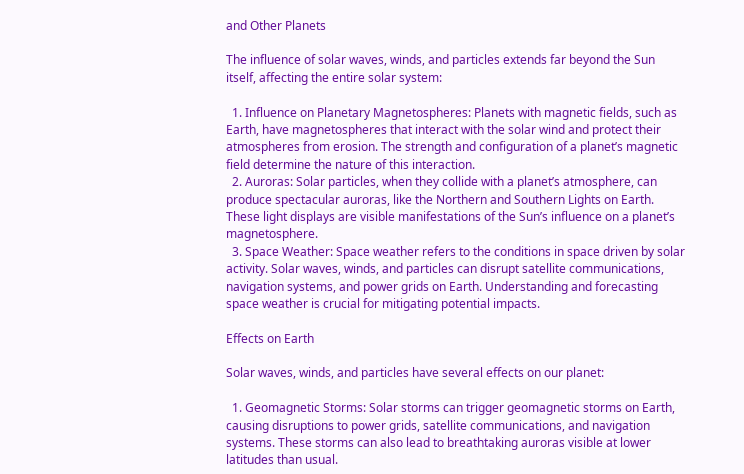and Other Planets

The influence of solar waves, winds, and particles extends far beyond the Sun itself, affecting the entire solar system:

  1. Influence on Planetary Magnetospheres: Planets with magnetic fields, such as Earth, have magnetospheres that interact with the solar wind and protect their atmospheres from erosion. The strength and configuration of a planet’s magnetic field determine the nature of this interaction.
  2. Auroras: Solar particles, when they collide with a planet’s atmosphere, can produce spectacular auroras, like the Northern and Southern Lights on Earth. These light displays are visible manifestations of the Sun’s influence on a planet’s magnetosphere.
  3. Space Weather: Space weather refers to the conditions in space driven by solar activity. Solar waves, winds, and particles can disrupt satellite communications, navigation systems, and power grids on Earth. Understanding and forecasting space weather is crucial for mitigating potential impacts.

Effects on Earth

Solar waves, winds, and particles have several effects on our planet:

  1. Geomagnetic Storms: Solar storms can trigger geomagnetic storms on Earth, causing disruptions to power grids, satellite communications, and navigation systems. These storms can also lead to breathtaking auroras visible at lower latitudes than usual.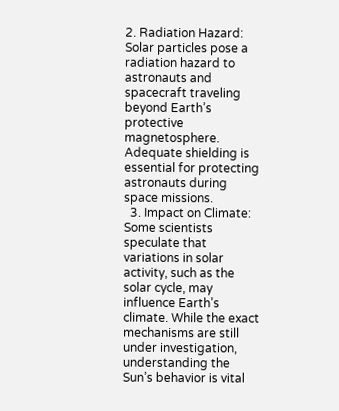2. Radiation Hazard: Solar particles pose a radiation hazard to astronauts and spacecraft traveling beyond Earth’s protective magnetosphere. Adequate shielding is essential for protecting astronauts during space missions.
  3. Impact on Climate: Some scientists speculate that variations in solar activity, such as the solar cycle, may influence Earth’s climate. While the exact mechanisms are still under investigation, understanding the Sun’s behavior is vital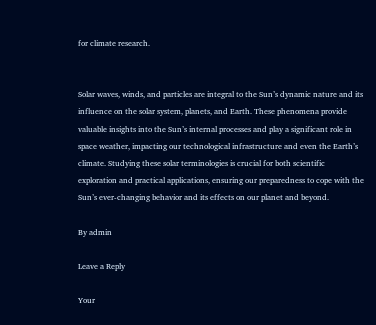for climate research.


Solar waves, winds, and particles are integral to the Sun’s dynamic nature and its influence on the solar system, planets, and Earth. These phenomena provide valuable insights into the Sun’s internal processes and play a significant role in space weather, impacting our technological infrastructure and even the Earth’s climate. Studying these solar terminologies is crucial for both scientific exploration and practical applications, ensuring our preparedness to cope with the Sun’s ever-changing behavior and its effects on our planet and beyond.

By admin

Leave a Reply

Your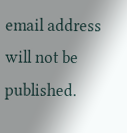email address will not be published.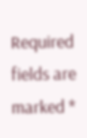Required fields are marked *